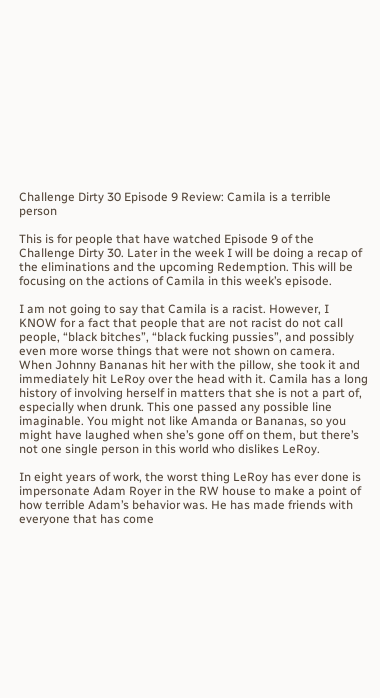Challenge Dirty 30 Episode 9 Review: Camila is a terrible person

This is for people that have watched Episode 9 of the Challenge Dirty 30. Later in the week I will be doing a recap of the eliminations and the upcoming Redemption. This will be focusing on the actions of Camila in this week’s episode.

I am not going to say that Camila is a racist. However, I KNOW for a fact that people that are not racist do not call people, “black bitches”, “black fucking pussies”, and possibly even more worse things that were not shown on camera. When Johnny Bananas hit her with the pillow, she took it and immediately hit LeRoy over the head with it. Camila has a long history of involving herself in matters that she is not a part of, especially when drunk. This one passed any possible line imaginable. You might not like Amanda or Bananas, so you might have laughed when she’s gone off on them, but there’s not one single person in this world who dislikes LeRoy.

In eight years of work, the worst thing LeRoy has ever done is impersonate Adam Royer in the RW house to make a point of how terrible Adam’s behavior was. He has made friends with everyone that has come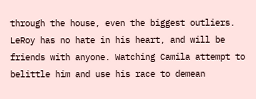through the house, even the biggest outliers. LeRoy has no hate in his heart, and will be friends with anyone. Watching Camila attempt to belittle him and use his race to demean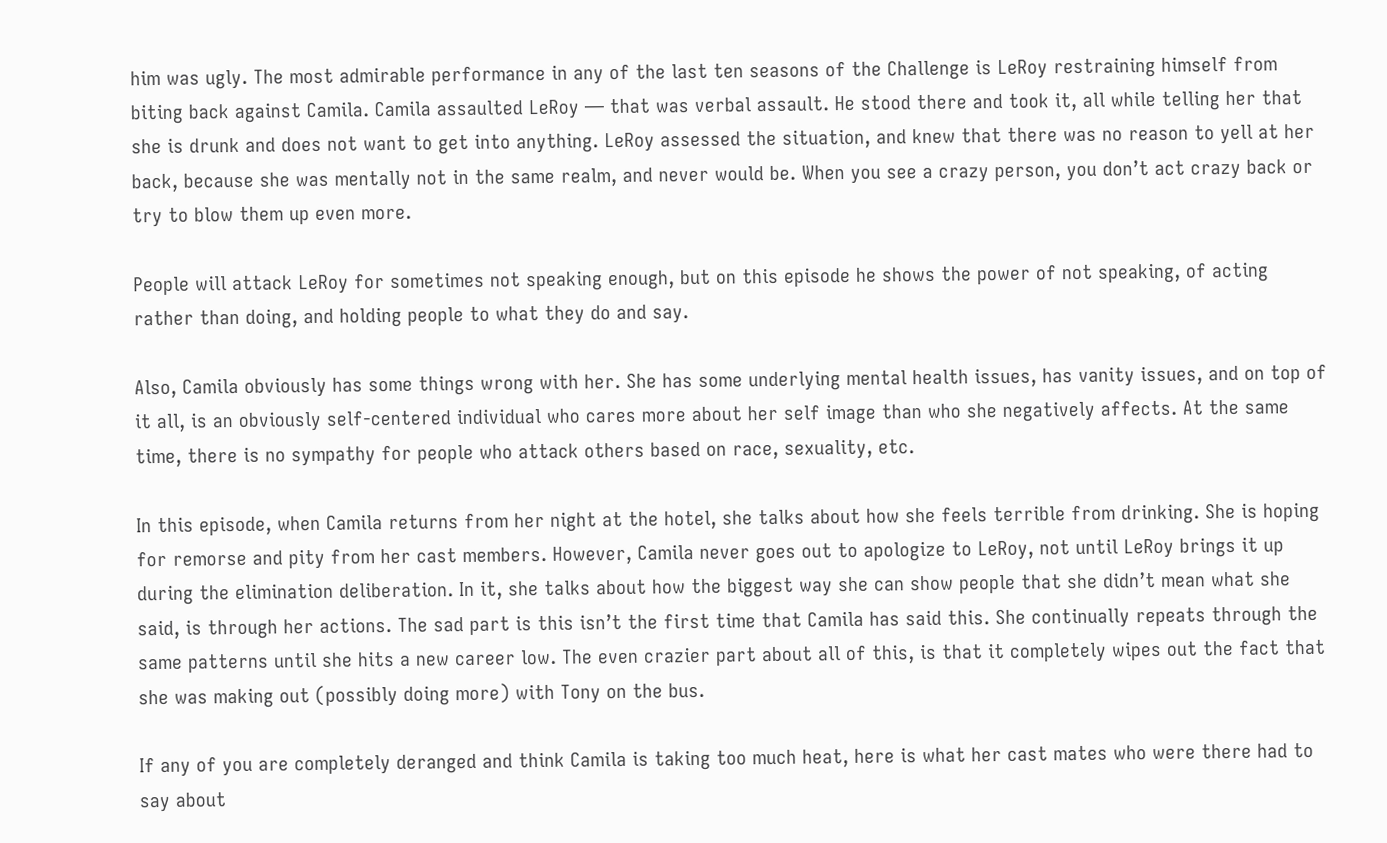him was ugly. The most admirable performance in any of the last ten seasons of the Challenge is LeRoy restraining himself from biting back against Camila. Camila assaulted LeRoy — that was verbal assault. He stood there and took it, all while telling her that she is drunk and does not want to get into anything. LeRoy assessed the situation, and knew that there was no reason to yell at her back, because she was mentally not in the same realm, and never would be. When you see a crazy person, you don’t act crazy back or try to blow them up even more.

People will attack LeRoy for sometimes not speaking enough, but on this episode he shows the power of not speaking, of acting rather than doing, and holding people to what they do and say.

Also, Camila obviously has some things wrong with her. She has some underlying mental health issues, has vanity issues, and on top of it all, is an obviously self-centered individual who cares more about her self image than who she negatively affects. At the same time, there is no sympathy for people who attack others based on race, sexuality, etc.

In this episode, when Camila returns from her night at the hotel, she talks about how she feels terrible from drinking. She is hoping for remorse and pity from her cast members. However, Camila never goes out to apologize to LeRoy, not until LeRoy brings it up during the elimination deliberation. In it, she talks about how the biggest way she can show people that she didn’t mean what she said, is through her actions. The sad part is this isn’t the first time that Camila has said this. She continually repeats through the same patterns until she hits a new career low. The even crazier part about all of this, is that it completely wipes out the fact that she was making out (possibly doing more) with Tony on the bus.

If any of you are completely deranged and think Camila is taking too much heat, here is what her cast mates who were there had to say about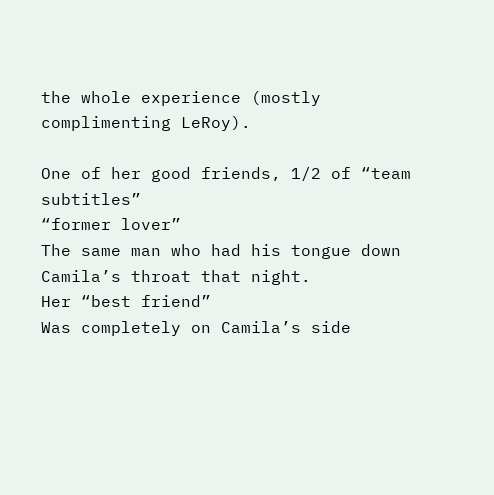the whole experience (mostly complimenting LeRoy).

One of her good friends, 1/2 of “team subtitles”
“former lover”
The same man who had his tongue down Camila’s throat that night.
Her “best friend”
Was completely on Camila’s side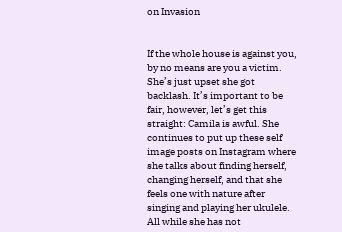on Invasion


If the whole house is against you, by no means are you a victim. She’s just upset she got backlash. It’s important to be fair, however, let’s get this straight: Camila is awful. She continues to put up these self image posts on Instagram where she talks about finding herself, changing herself, and that she feels one with nature after singing and playing her ukulele. All while she has not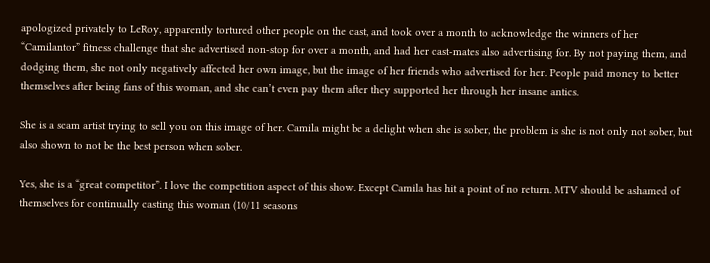apologized privately to LeRoy, apparently tortured other people on the cast, and took over a month to acknowledge the winners of her “Camilantor” fitness challenge that she advertised non-stop for over a month, and had her cast-mates also advertising for. By not paying them, and dodging them, she not only negatively affected her own image, but the image of her friends who advertised for her. People paid money to better themselves after being fans of this woman, and she can’t even pay them after they supported her through her insane antics.

She is a scam artist trying to sell you on this image of her. Camila might be a delight when she is sober, the problem is she is not only not sober, but also shown to not be the best person when sober.

Yes, she is a “great competitor”. I love the competition aspect of this show. Except Camila has hit a point of no return. MTV should be ashamed of themselves for continually casting this woman (10/11 seasons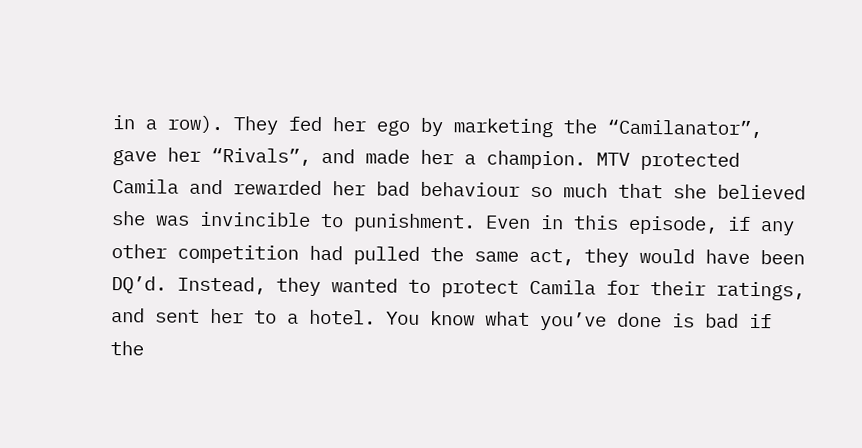in a row). They fed her ego by marketing the “Camilanator”, gave her “Rivals”, and made her a champion. MTV protected Camila and rewarded her bad behaviour so much that she believed she was invincible to punishment. Even in this episode, if any other competition had pulled the same act, they would have been DQ’d. Instead, they wanted to protect Camila for their ratings, and sent her to a hotel. You know what you’ve done is bad if the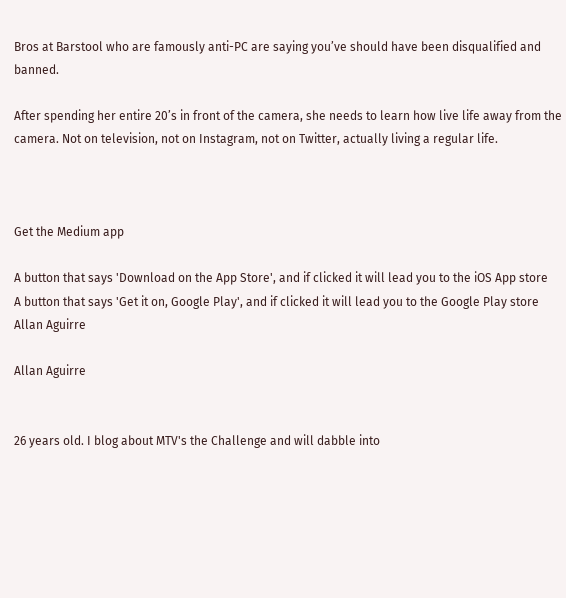Bros at Barstool who are famously anti-PC are saying you’ve should have been disqualified and banned.

After spending her entire 20’s in front of the camera, she needs to learn how live life away from the camera. Not on television, not on Instagram, not on Twitter, actually living a regular life.



Get the Medium app

A button that says 'Download on the App Store', and if clicked it will lead you to the iOS App store
A button that says 'Get it on, Google Play', and if clicked it will lead you to the Google Play store
Allan Aguirre

Allan Aguirre


26 years old. I blog about MTV's the Challenge and will dabble into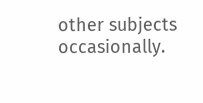other subjects occasionally.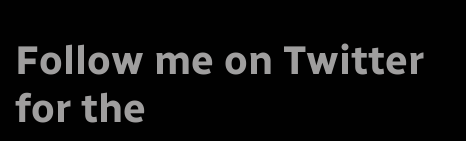Follow me on Twitter for the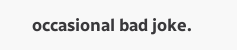occasional bad joke.